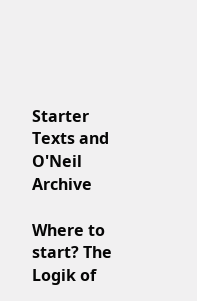Starter Texts and O'Neil Archive

Where to start? The Logik of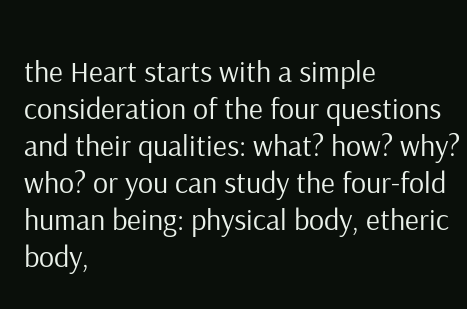the Heart starts with a simple consideration of the four questions and their qualities: what? how? why? who? or you can study the four-fold human being: physical body, etheric body,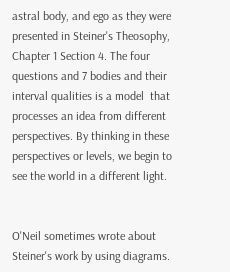astral body, and ego as they were presented in Steiner's Theosophy, Chapter 1 Section 4. The four questions and 7 bodies and their interval qualities is a model  that processes an idea from different perspectives. By thinking in these perspectives or levels, we begin to see the world in a different light.


O'Neil sometimes wrote about Steiner's work by using diagrams.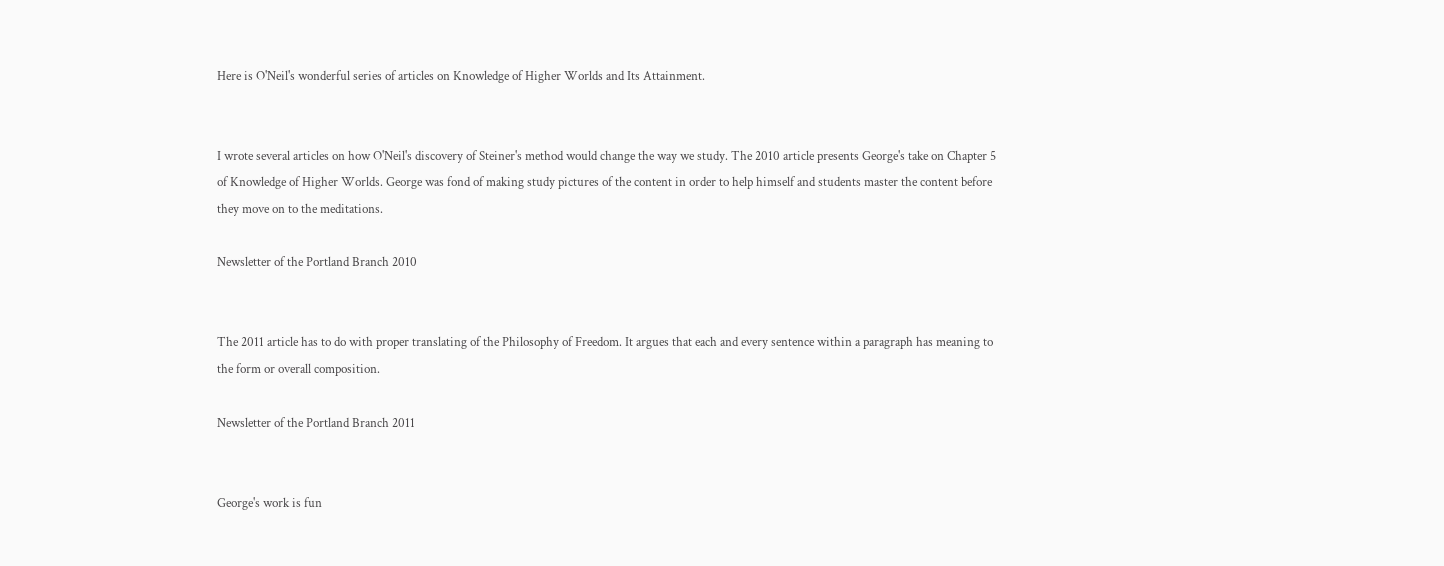Here is O'Neil's wonderful series of articles on Knowledge of Higher Worlds and Its Attainment.


I wrote several articles on how O'Neil's discovery of Steiner's method would change the way we study. The 2010 article presents George's take on Chapter 5 of Knowledge of Higher Worlds. George was fond of making study pictures of the content in order to help himself and students master the content before they move on to the meditations.

Newsletter of the Portland Branch 2010


The 2011 article has to do with proper translating of the Philosophy of Freedom. It argues that each and every sentence within a paragraph has meaning to the form or overall composition.

Newsletter of the Portland Branch 2011


George's work is fun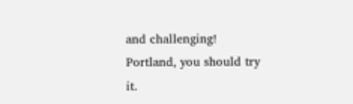and challenging! Portland, you should try it.